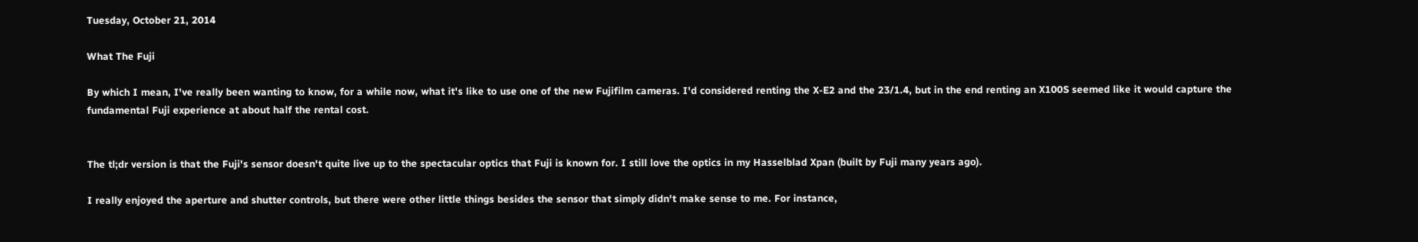Tuesday, October 21, 2014

What The Fuji

By which I mean, I've really been wanting to know, for a while now, what it's like to use one of the new Fujifilm cameras. I'd considered renting the X-E2 and the 23/1.4, but in the end renting an X100S seemed like it would capture the fundamental Fuji experience at about half the rental cost.


The tl;dr version is that the Fuji's sensor doesn't quite live up to the spectacular optics that Fuji is known for. I still love the optics in my Hasselblad Xpan (built by Fuji many years ago).

I really enjoyed the aperture and shutter controls, but there were other little things besides the sensor that simply didn't make sense to me. For instance,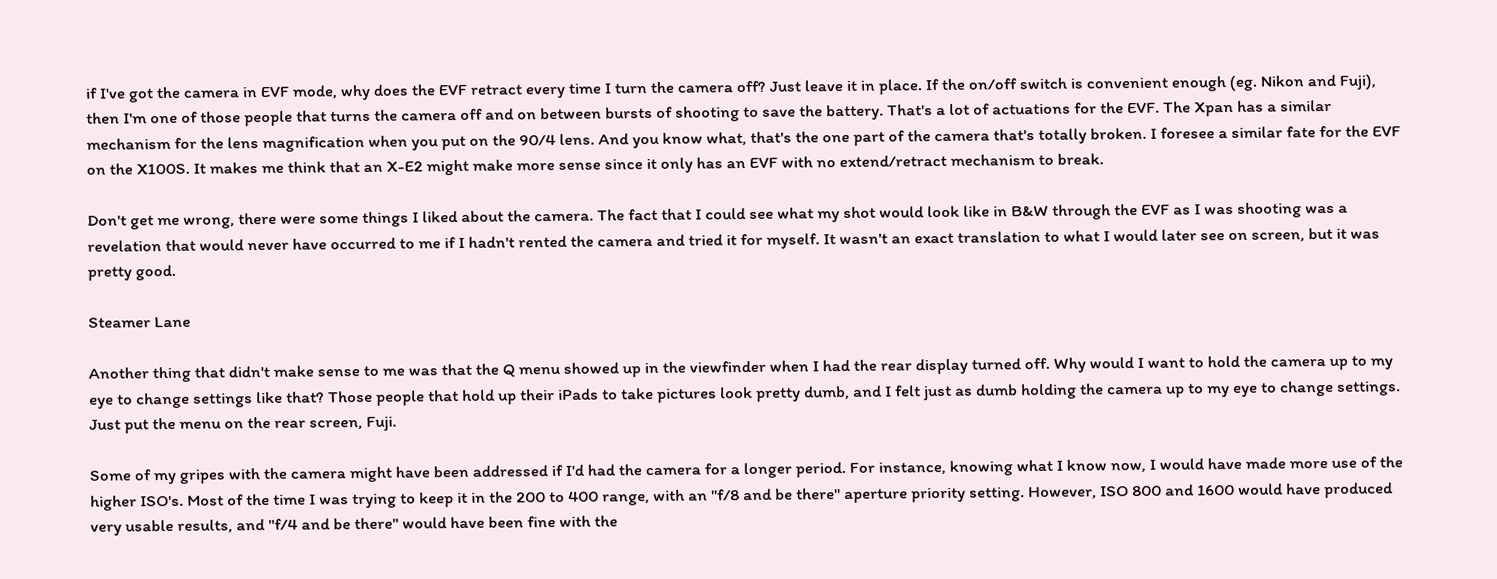if I've got the camera in EVF mode, why does the EVF retract every time I turn the camera off? Just leave it in place. If the on/off switch is convenient enough (eg. Nikon and Fuji), then I'm one of those people that turns the camera off and on between bursts of shooting to save the battery. That's a lot of actuations for the EVF. The Xpan has a similar mechanism for the lens magnification when you put on the 90/4 lens. And you know what, that's the one part of the camera that's totally broken. I foresee a similar fate for the EVF on the X100S. It makes me think that an X-E2 might make more sense since it only has an EVF with no extend/retract mechanism to break.

Don't get me wrong, there were some things I liked about the camera. The fact that I could see what my shot would look like in B&W through the EVF as I was shooting was a revelation that would never have occurred to me if I hadn't rented the camera and tried it for myself. It wasn't an exact translation to what I would later see on screen, but it was pretty good.

Steamer Lane

Another thing that didn't make sense to me was that the Q menu showed up in the viewfinder when I had the rear display turned off. Why would I want to hold the camera up to my eye to change settings like that? Those people that hold up their iPads to take pictures look pretty dumb, and I felt just as dumb holding the camera up to my eye to change settings. Just put the menu on the rear screen, Fuji.

Some of my gripes with the camera might have been addressed if I'd had the camera for a longer period. For instance, knowing what I know now, I would have made more use of the higher ISO's. Most of the time I was trying to keep it in the 200 to 400 range, with an "f/8 and be there" aperture priority setting. However, ISO 800 and 1600 would have produced very usable results, and "f/4 and be there" would have been fine with the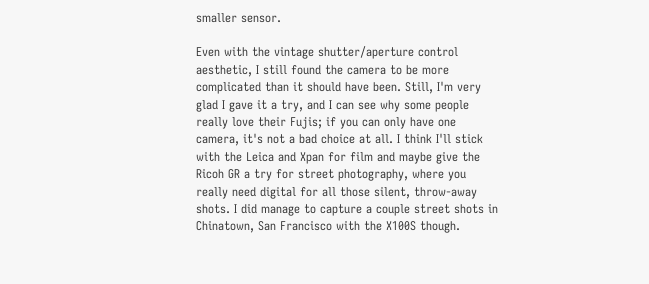smaller sensor.

Even with the vintage shutter/aperture control aesthetic, I still found the camera to be more complicated than it should have been. Still, I'm very glad I gave it a try, and I can see why some people really love their Fujis; if you can only have one camera, it's not a bad choice at all. I think I'll stick with the Leica and Xpan for film and maybe give the Ricoh GR a try for street photography, where you really need digital for all those silent, throw-away shots. I did manage to capture a couple street shots in Chinatown, San Francisco with the X100S though.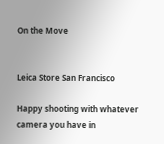On the Move


Leica Store San Francisco

Happy shooting with whatever camera you have in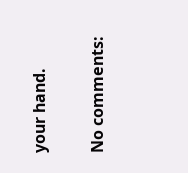your hand.

No comments: